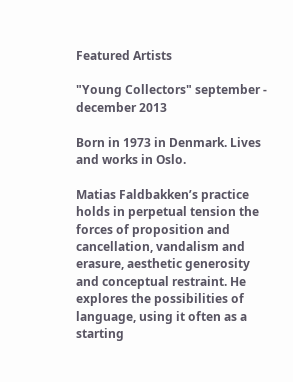Featured Artists

"Young Collectors" september - december 2013

Born in 1973 in Denmark. Lives and works in Oslo.

Matias Faldbakken’s practice holds in perpetual tension the forces of proposition and cancellation, vandalism and erasure, aesthetic generosity and conceptual restraint. He explores the possibilities of language, using it often as a starting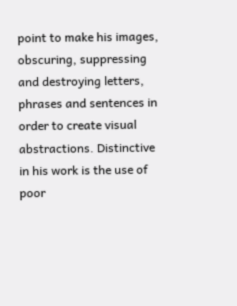point to make his images, obscuring, suppressing and destroying letters, phrases and sentences in order to create visual abstractions. Distinctive in his work is the use of poor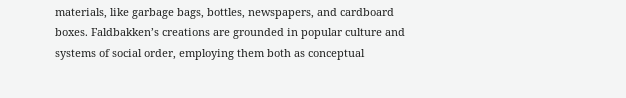materials, like garbage bags, bottles, newspapers, and cardboard boxes. Faldbakken’s creations are grounded in popular culture and systems of social order, employing them both as conceptual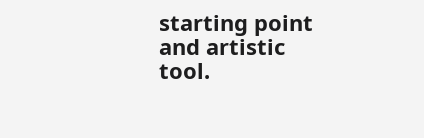starting point and artistic tool.